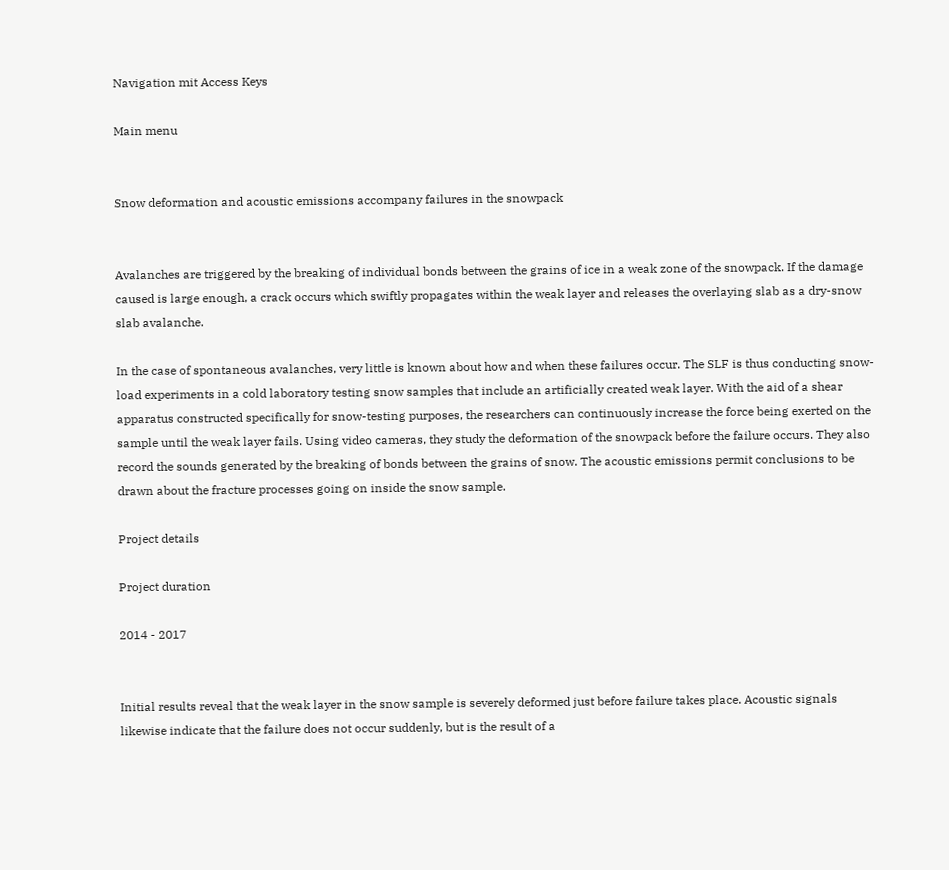Navigation mit Access Keys

Main menu


Snow deformation and acoustic emissions accompany failures in the snowpack


Avalanches are triggered by the breaking of individual bonds between the grains of ice in a weak zone of the snowpack. If the damage caused is large enough, a crack occurs which swiftly propagates within the weak layer and releases the overlaying slab as a dry-snow slab avalanche.

In the case of spontaneous avalanches, very little is known about how and when these failures occur. The SLF is thus conducting snow-load experiments in a cold laboratory testing snow samples that include an artificially created weak layer. With the aid of a shear apparatus constructed specifically for snow-testing purposes, the researchers can continuously increase the force being exerted on the sample until the weak layer fails. Using video cameras, they study the deformation of the snowpack before the failure occurs. They also record the sounds generated by the breaking of bonds between the grains of snow. The acoustic emissions permit conclusions to be drawn about the fracture processes going on inside the snow sample.

Project details

Project duration

2014 - 2017


Initial results reveal that the weak layer in the snow sample is severely deformed just before failure takes place. Acoustic signals likewise indicate that the failure does not occur suddenly, but is the result of a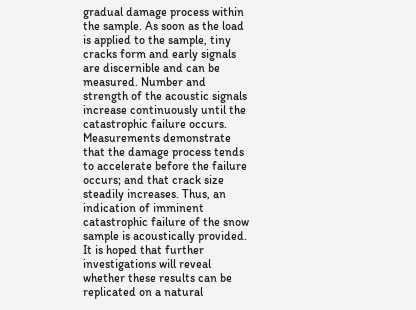gradual damage process within the sample. As soon as the load is applied to the sample, tiny cracks form and early signals are discernible and can be measured. Number and strength of the acoustic signals increase continuously until the catastrophic failure occurs. Measurements demonstrate that the damage process tends to accelerate before the failure occurs; and that crack size steadily increases. Thus, an indication of imminent catastrophic failure of the snow sample is acoustically provided. It is hoped that further investigations will reveal whether these results can be replicated on a natural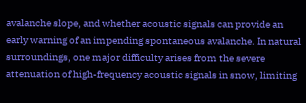avalanche slope, and whether acoustic signals can provide an early warning of an impending spontaneous avalanche. In natural surroundings, one major difficulty arises from the severe attenuation of high-frequency acoustic signals in snow, limiting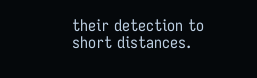their detection to short distances.